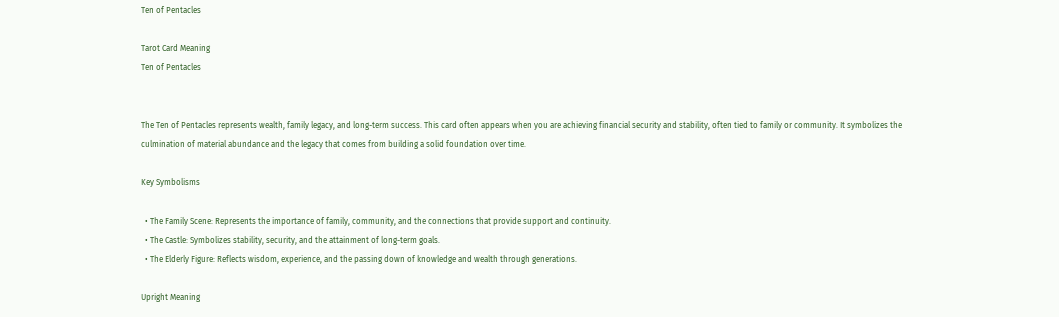Ten of Pentacles

Tarot Card Meaning
Ten of Pentacles


The Ten of Pentacles represents wealth, family legacy, and long-term success. This card often appears when you are achieving financial security and stability, often tied to family or community. It symbolizes the culmination of material abundance and the legacy that comes from building a solid foundation over time.

Key Symbolisms

  • The Family Scene: Represents the importance of family, community, and the connections that provide support and continuity.
  • The Castle: Symbolizes stability, security, and the attainment of long-term goals.
  • The Elderly Figure: Reflects wisdom, experience, and the passing down of knowledge and wealth through generations.

Upright Meaning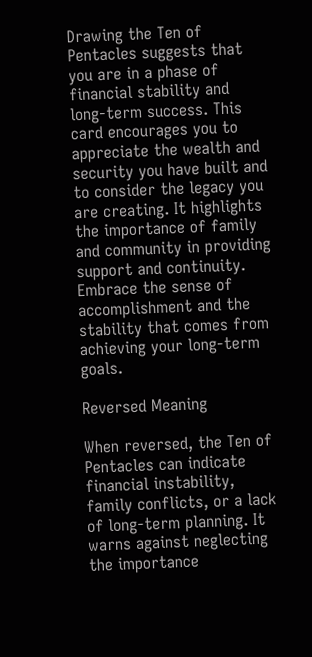Drawing the Ten of Pentacles suggests that you are in a phase of financial stability and long-term success. This card encourages you to appreciate the wealth and security you have built and to consider the legacy you are creating. It highlights the importance of family and community in providing support and continuity. Embrace the sense of accomplishment and the stability that comes from achieving your long-term goals.

Reversed Meaning

When reversed, the Ten of Pentacles can indicate financial instability, family conflicts, or a lack of long-term planning. It warns against neglecting the importance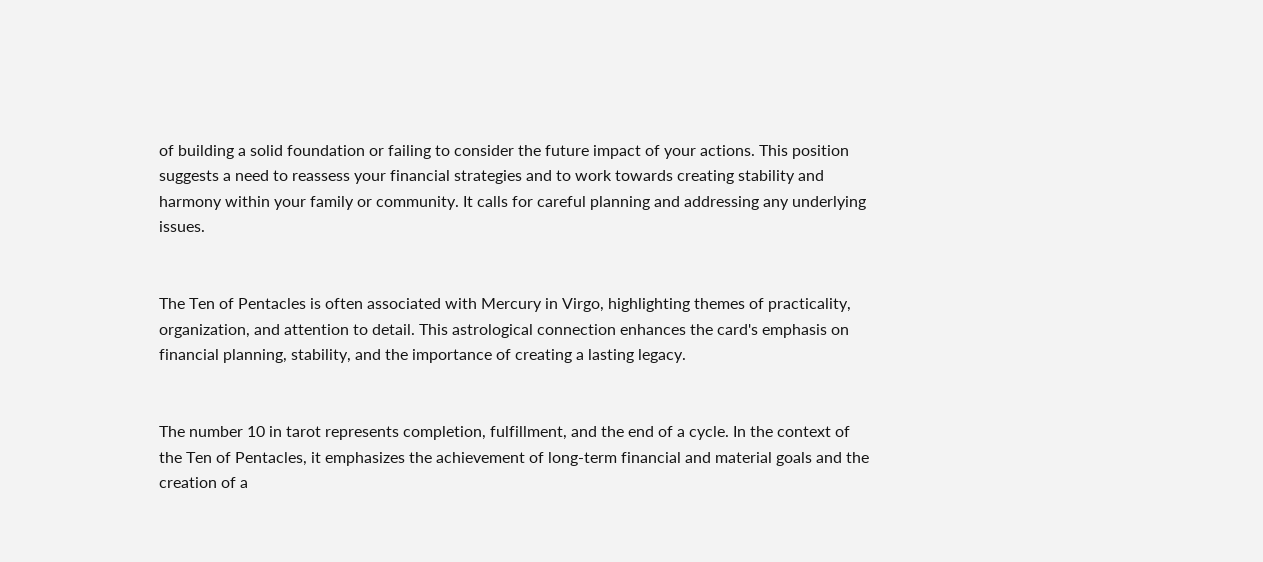of building a solid foundation or failing to consider the future impact of your actions. This position suggests a need to reassess your financial strategies and to work towards creating stability and harmony within your family or community. It calls for careful planning and addressing any underlying issues.


The Ten of Pentacles is often associated with Mercury in Virgo, highlighting themes of practicality, organization, and attention to detail. This astrological connection enhances the card's emphasis on financial planning, stability, and the importance of creating a lasting legacy.


The number 10 in tarot represents completion, fulfillment, and the end of a cycle. In the context of the Ten of Pentacles, it emphasizes the achievement of long-term financial and material goals and the creation of a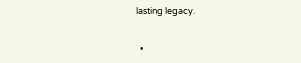lasting legacy.


  •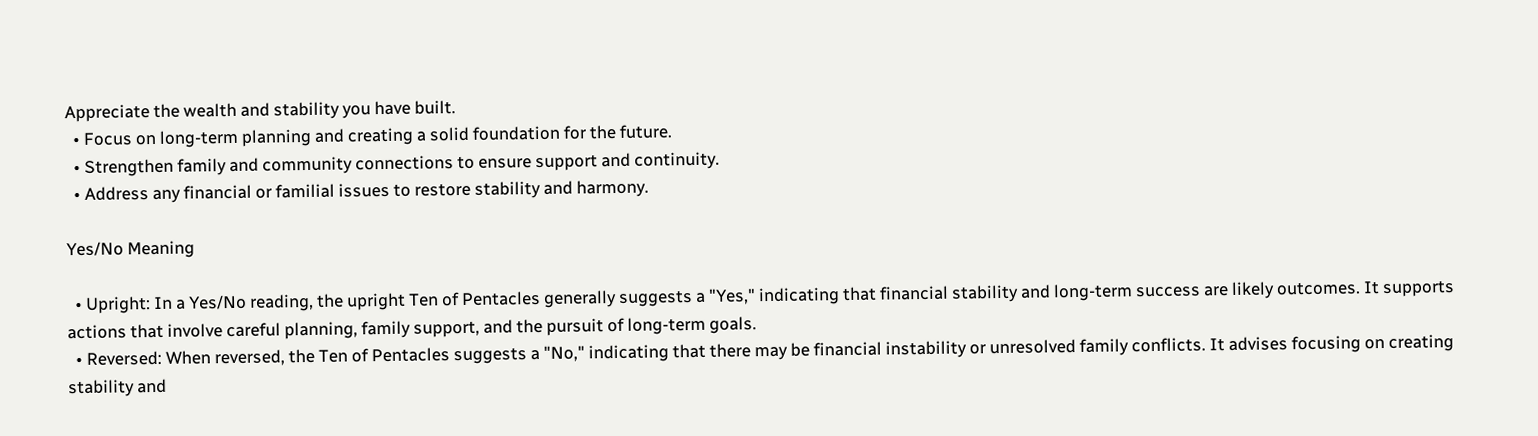Appreciate the wealth and stability you have built.
  • Focus on long-term planning and creating a solid foundation for the future.
  • Strengthen family and community connections to ensure support and continuity.
  • Address any financial or familial issues to restore stability and harmony.

Yes/No Meaning

  • Upright: In a Yes/No reading, the upright Ten of Pentacles generally suggests a "Yes," indicating that financial stability and long-term success are likely outcomes. It supports actions that involve careful planning, family support, and the pursuit of long-term goals.
  • Reversed: When reversed, the Ten of Pentacles suggests a "No," indicating that there may be financial instability or unresolved family conflicts. It advises focusing on creating stability and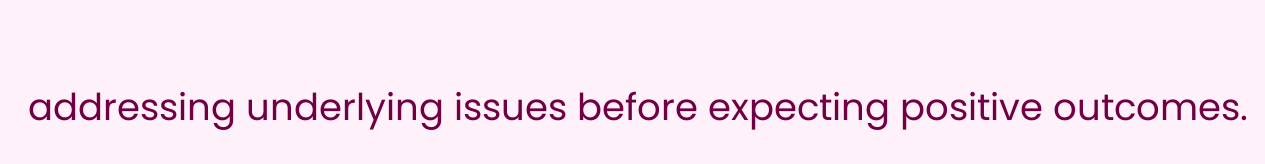addressing underlying issues before expecting positive outcomes.